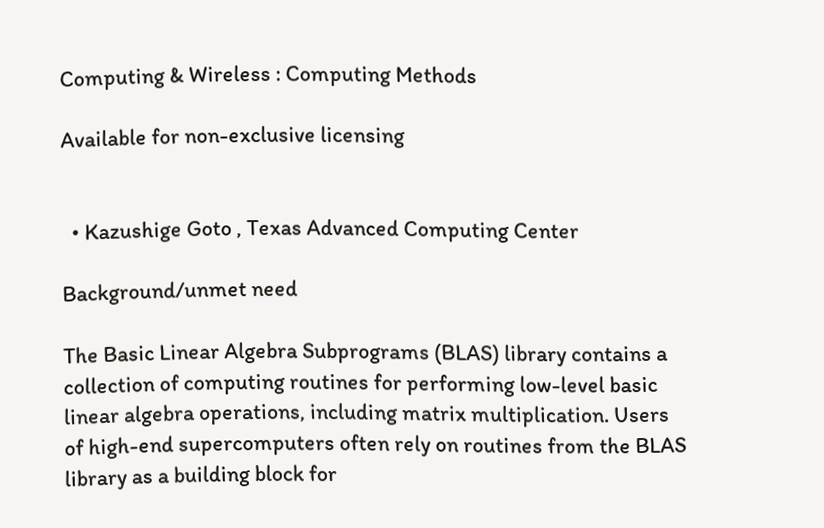Computing & Wireless : Computing Methods

Available for non-exclusive licensing


  • Kazushige Goto , Texas Advanced Computing Center

Background/unmet need

The Basic Linear Algebra Subprograms (BLAS) library contains a collection of computing routines for performing low-level basic linear algebra operations, including matrix multiplication. Users of high-end supercomputers often rely on routines from the BLAS library as a building block for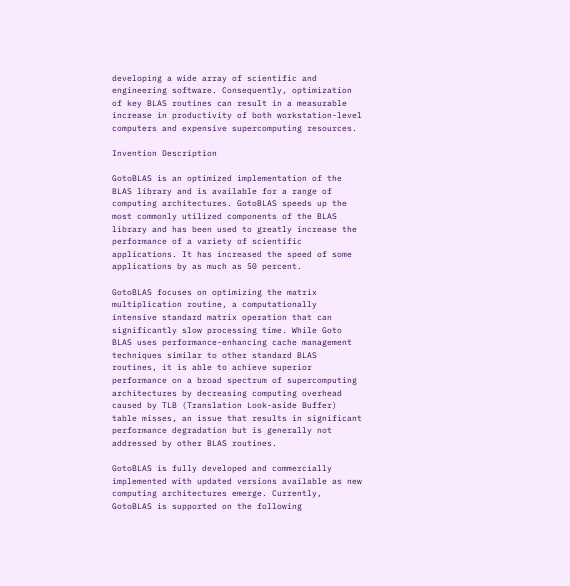developing a wide array of scientific and engineering software. Consequently, optimization of key BLAS routines can result in a measurable increase in productivity of both workstation-level computers and expensive supercomputing resources.

Invention Description

GotoBLAS is an optimized implementation of the BLAS library and is available for a range of computing architectures. GotoBLAS speeds up the most commonly utilized components of the BLAS library and has been used to greatly increase the performance of a variety of scientific applications. It has increased the speed of some applications by as much as 50 percent.

GotoBLAS focuses on optimizing the matrix multiplication routine, a computationally intensive standard matrix operation that can significantly slow processing time. While Goto BLAS uses performance-enhancing cache management techniques similar to other standard BLAS routines, it is able to achieve superior performance on a broad spectrum of supercomputing architectures by decreasing computing overhead caused by TLB (Translation Look-aside Buffer) table misses, an issue that results in significant performance degradation but is generally not addressed by other BLAS routines.

GotoBLAS is fully developed and commercially implemented with updated versions available as new computing architectures emerge. Currently, GotoBLAS is supported on the following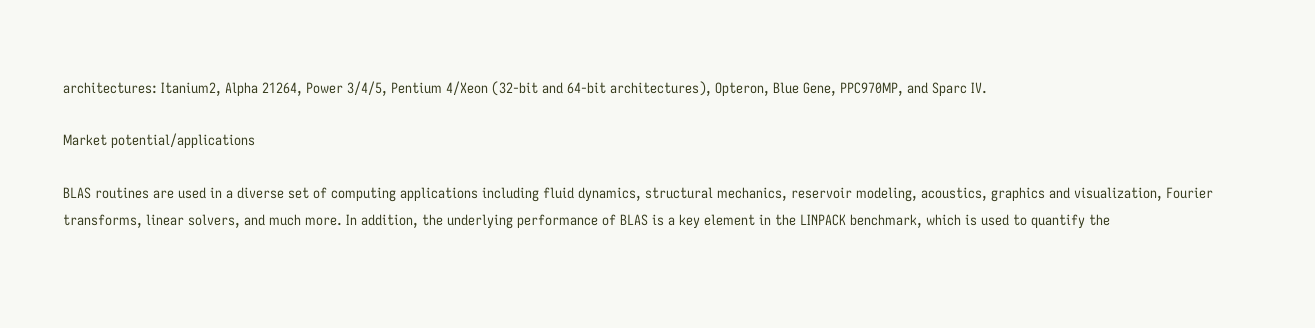architectures: Itanium2, Alpha 21264, Power 3/4/5, Pentium 4/Xeon (32-bit and 64-bit architectures), Opteron, Blue Gene, PPC970MP, and Sparc IV.

Market potential/applications

BLAS routines are used in a diverse set of computing applications including fluid dynamics, structural mechanics, reservoir modeling, acoustics, graphics and visualization, Fourier transforms, linear solvers, and much more. In addition, the underlying performance of BLAS is a key element in the LINPACK benchmark, which is used to quantify the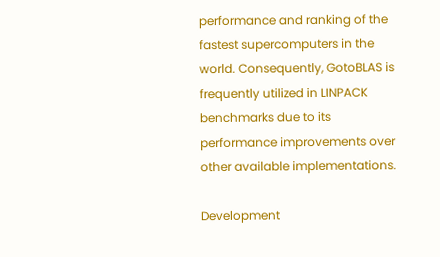performance and ranking of the fastest supercomputers in the world. Consequently, GotoBLAS is frequently utilized in LINPACK benchmarks due to its performance improvements over other available implementations.

Development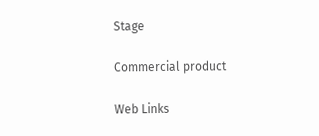Stage

Commercial product

Web Links